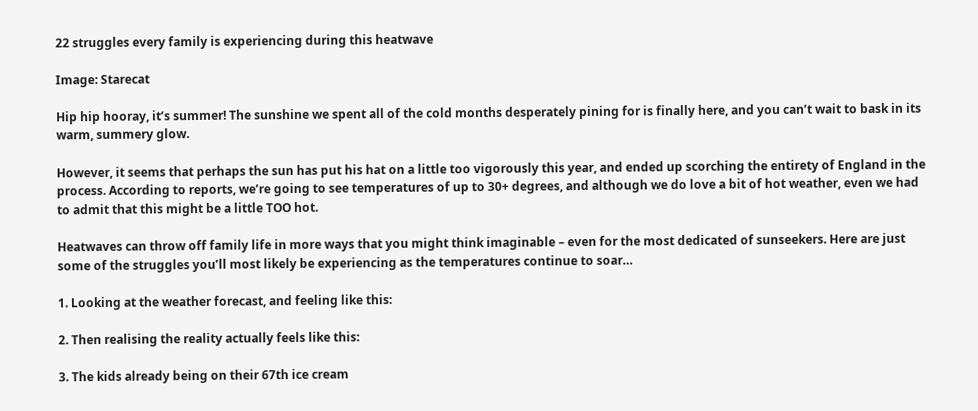22 struggles every family is experiencing during this heatwave

Image: Starecat

Hip hip hooray, it’s summer! The sunshine we spent all of the cold months desperately pining for is finally here, and you can’t wait to bask in its warm, summery glow.

However, it seems that perhaps the sun has put his hat on a little too vigorously this year, and ended up scorching the entirety of England in the process. According to reports, we’re going to see temperatures of up to 30+ degrees, and although we do love a bit of hot weather, even we had to admit that this might be a little TOO hot.

Heatwaves can throw off family life in more ways that you might think imaginable – even for the most dedicated of sunseekers. Here are just some of the struggles you’ll most likely be experiencing as the temperatures continue to soar…

1. Looking at the weather forecast, and feeling like this:

2. Then realising the reality actually feels like this:

3. The kids already being on their 67th ice cream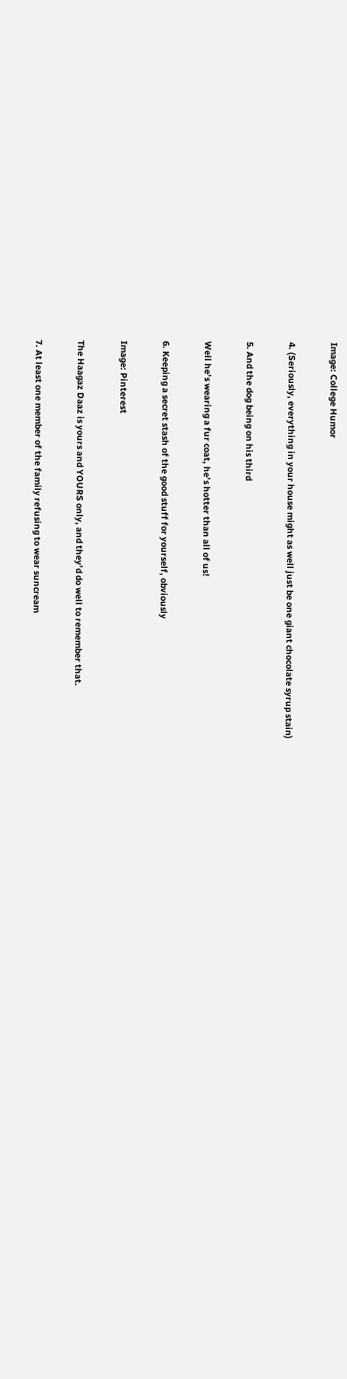Image: College Humor

4. (Seriously, everything in your house might as well just be one giant chocolate syrup stain)

5. And the dog being on his third

Well he’s wearing a fur coat, he’s hotter than all of us!

6. Keeping a secret stash of the good stuff for yourself, obviously

Image: Pinterest

The Haagaz Daaz is yours and YOURS only, and they’d do well to remember that.

7. At least one member of the family refusing to wear suncream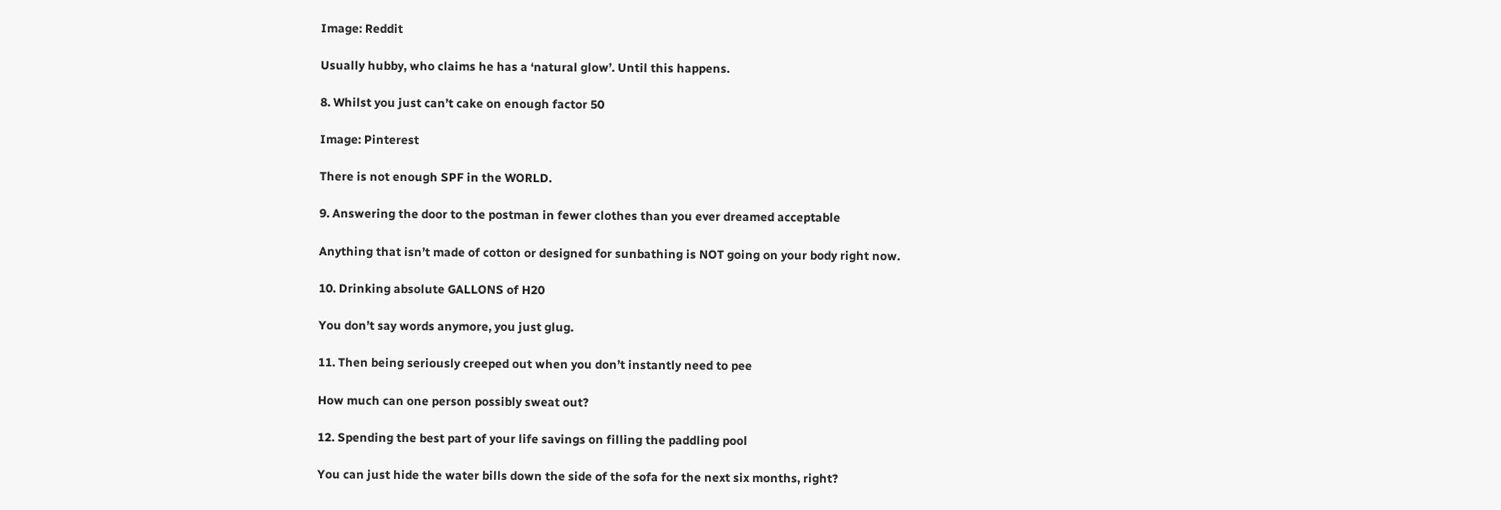Image: Reddit

Usually hubby, who claims he has a ‘natural glow’. Until this happens.

8. Whilst you just can’t cake on enough factor 50

Image: Pinterest

There is not enough SPF in the WORLD.

9. Answering the door to the postman in fewer clothes than you ever dreamed acceptable

Anything that isn’t made of cotton or designed for sunbathing is NOT going on your body right now.

10. Drinking absolute GALLONS of H20

You don’t say words anymore, you just glug.

11. Then being seriously creeped out when you don’t instantly need to pee

How much can one person possibly sweat out?

12. Spending the best part of your life savings on filling the paddling pool

You can just hide the water bills down the side of the sofa for the next six months, right?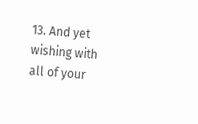13. And yet wishing with all of your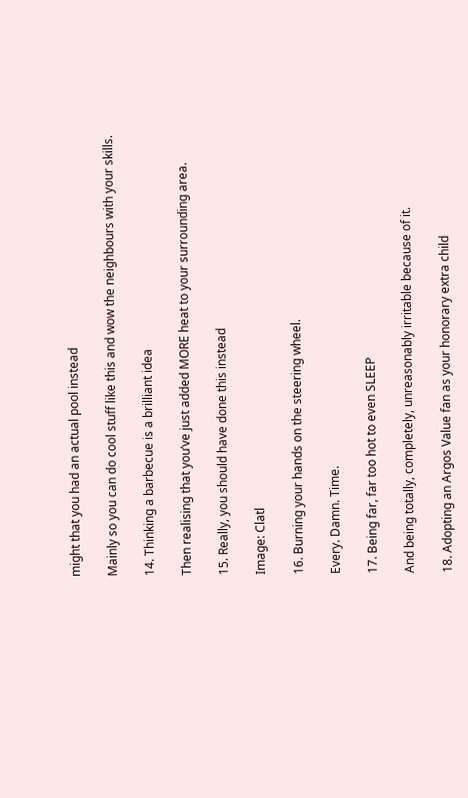might that you had an actual pool instead

Mainly so you can do cool stuff like this and wow the neighbours with your skills.

14. Thinking a barbecue is a brilliant idea

Then realising that you’ve just added MORE heat to your surrounding area.

15. Really, you should have done this instead

Image: Clatl

16. Burning your hands on the steering wheel.

Every. Damn. Time.

17. Being far, far too hot to even SLEEP

And being totally, completely, unreasonably irritable because of it.

18. Adopting an Argos Value fan as your honorary extra child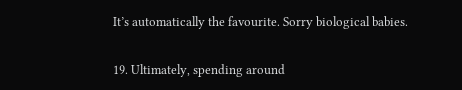It’s automatically the favourite. Sorry biological babies.

19. Ultimately, spending around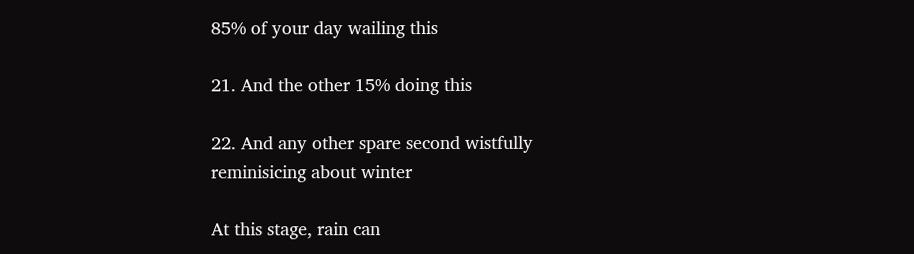85% of your day wailing this

21. And the other 15% doing this

22. And any other spare second wistfully reminisicing about winter

At this stage, rain can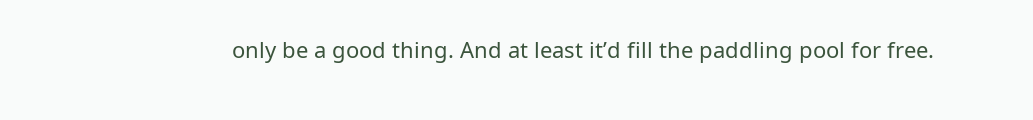only be a good thing. And at least it’d fill the paddling pool for free.